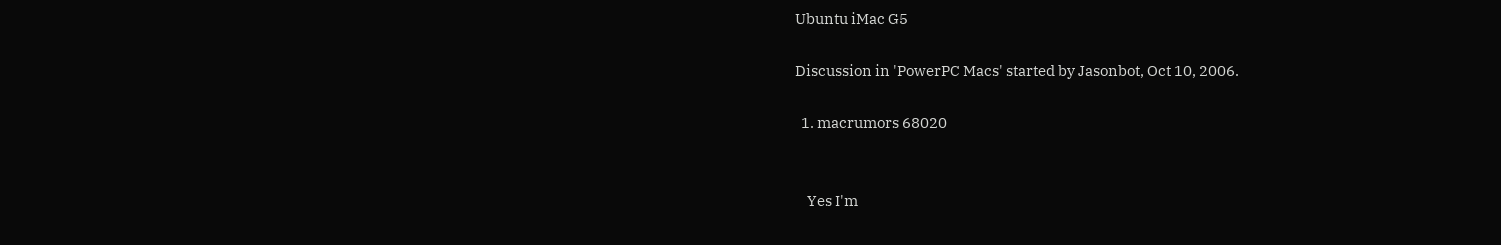Ubuntu iMac G5

Discussion in 'PowerPC Macs' started by Jasonbot, Oct 10, 2006.

  1. macrumors 68020


    Yes I'm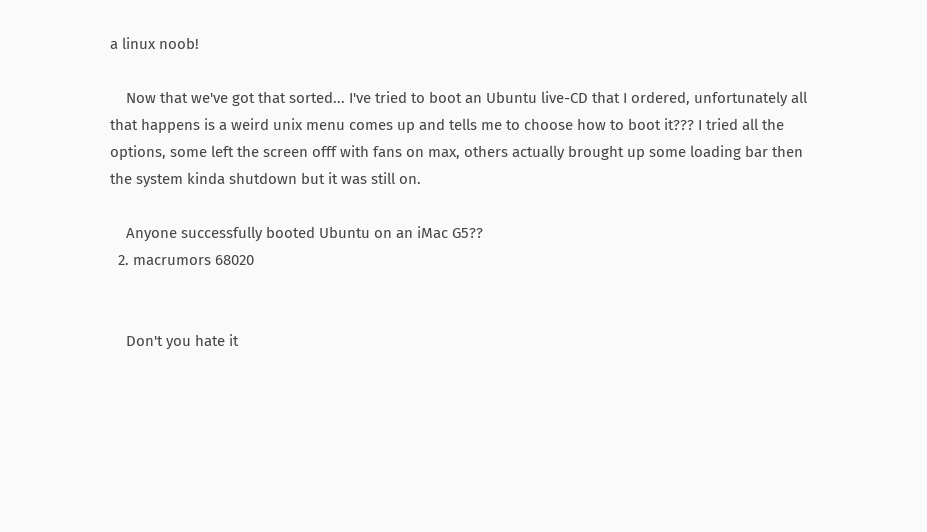a linux noob!

    Now that we've got that sorted... I've tried to boot an Ubuntu live-CD that I ordered, unfortunately all that happens is a weird unix menu comes up and tells me to choose how to boot it??? I tried all the options, some left the screen offf with fans on max, others actually brought up some loading bar then the system kinda shutdown but it was still on.

    Anyone successfully booted Ubuntu on an iMac G5??
  2. macrumors 68020


    Don't you hate it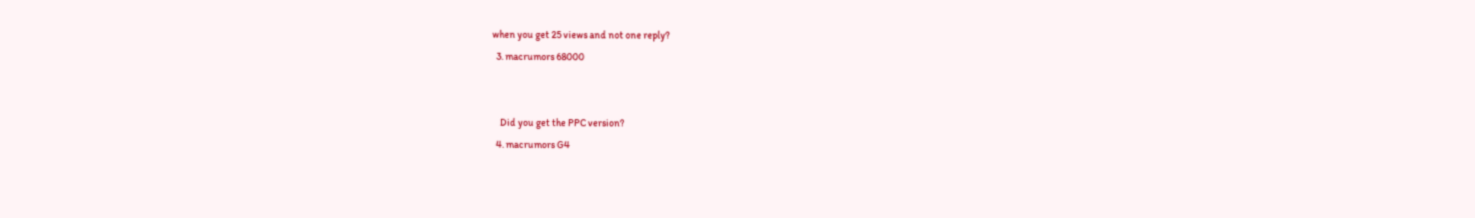when you get 25 views and not one reply?
  3. macrumors 68000


    Did you get the PPC version?
  4. macrumors G4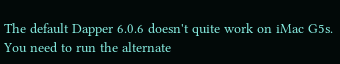The default Dapper 6.0.6 doesn't quite work on iMac G5s. You need to run the alternate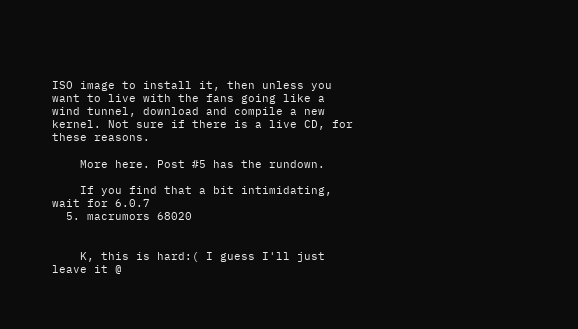ISO image to install it, then unless you want to live with the fans going like a wind tunnel, download and compile a new kernel. Not sure if there is a live CD, for these reasons.

    More here. Post #5 has the rundown.

    If you find that a bit intimidating, wait for 6.0.7
  5. macrumors 68020


    K, this is hard:( I guess I'll just leave it @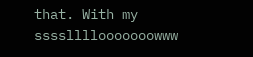that. With my ssssllllooooooowww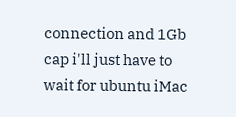connection and 1Gb cap i'll just have to wait for ubuntu iMac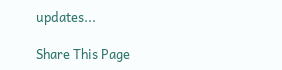updates...

Share This Page